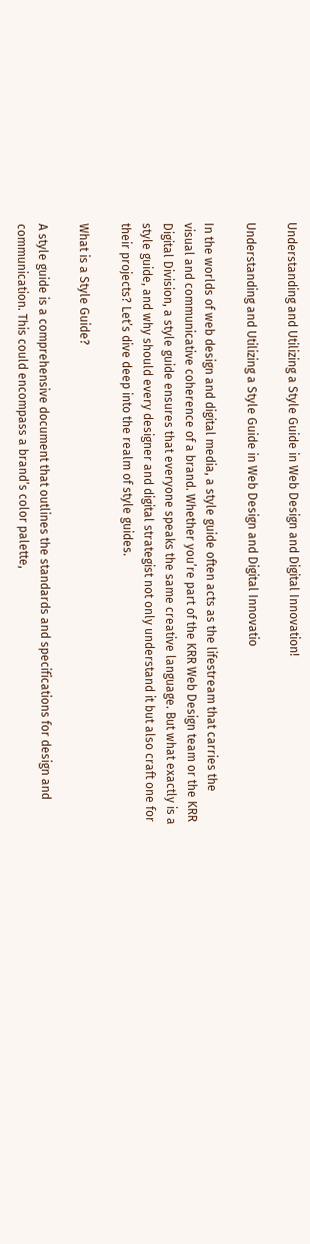Understanding and Utilizing a Style Guide in Web Design and Digital Innovation!

Understanding and Utilizing a Style Guide in Web Design and Digital Innovatio

In the worlds of web design and digital media, a style guide often acts as the lifestream that carries the visual and communicative coherence of a brand. Whether you’re part of the KRR Web Design team or the KRR Digital Division, a style guide ensures that everyone speaks the same creative language. But what exactly is a style guide, and why should every designer and digital strategist not only understand it but also craft one for their projects? Let’s dive deep into the realm of style guides.

What is a Style Guide?

A style guide is a comprehensive document that outlines the standards and specifications for design and communication. This could encompass a brand’s color palette,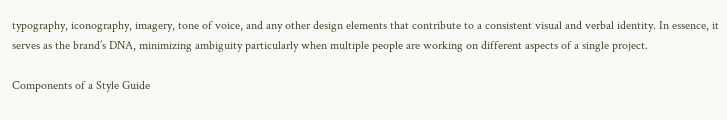typography, iconography, imagery, tone of voice, and any other design elements that contribute to a consistent visual and verbal identity. In essence, it serves as the brand’s DNA, minimizing ambiguity particularly when multiple people are working on different aspects of a single project.

Components of a Style Guide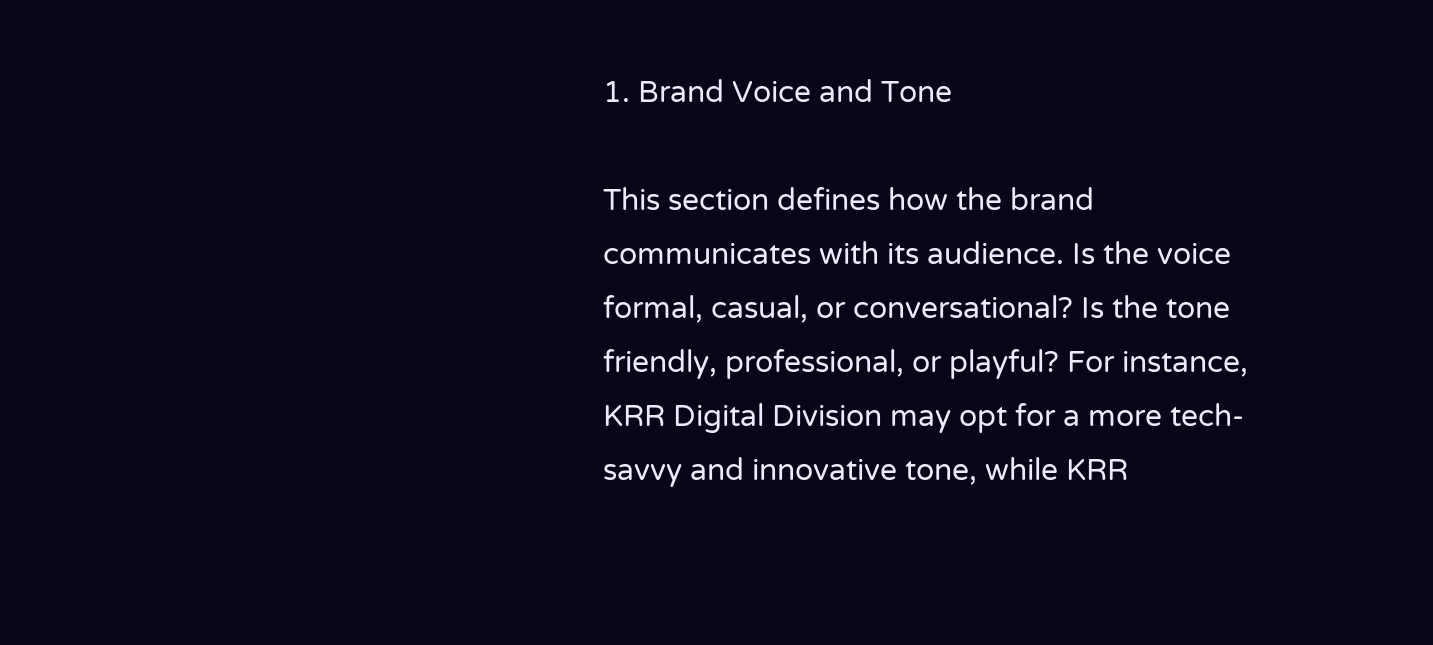1. Brand Voice and Tone

This section defines how the brand communicates with its audience. Is the voice formal, casual, or conversational? Is the tone friendly, professional, or playful? For instance, KRR Digital Division may opt for a more tech-savvy and innovative tone, while KRR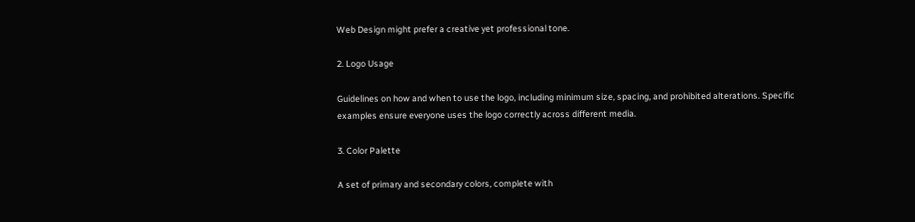Web Design might prefer a creative yet professional tone.

2. Logo Usage

Guidelines on how and when to use the logo, including minimum size, spacing, and prohibited alterations. Specific examples ensure everyone uses the logo correctly across different media.

3. Color Palette

A set of primary and secondary colors, complete with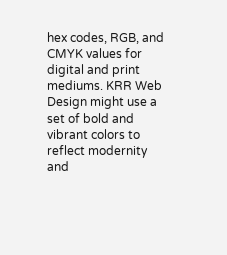hex codes, RGB, and CMYK values for digital and print mediums. KRR Web Design might use a set of bold and vibrant colors to reflect modernity and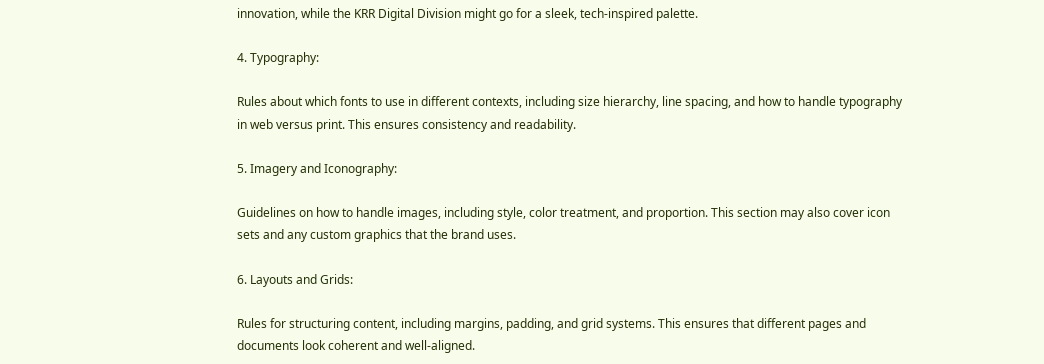innovation, while the KRR Digital Division might go for a sleek, tech-inspired palette.

4. Typography:

Rules about which fonts to use in different contexts, including size hierarchy, line spacing, and how to handle typography in web versus print. This ensures consistency and readability.

5. Imagery and Iconography:

Guidelines on how to handle images, including style, color treatment, and proportion. This section may also cover icon sets and any custom graphics that the brand uses.

6. Layouts and Grids:

Rules for structuring content, including margins, padding, and grid systems. This ensures that different pages and documents look coherent and well-aligned.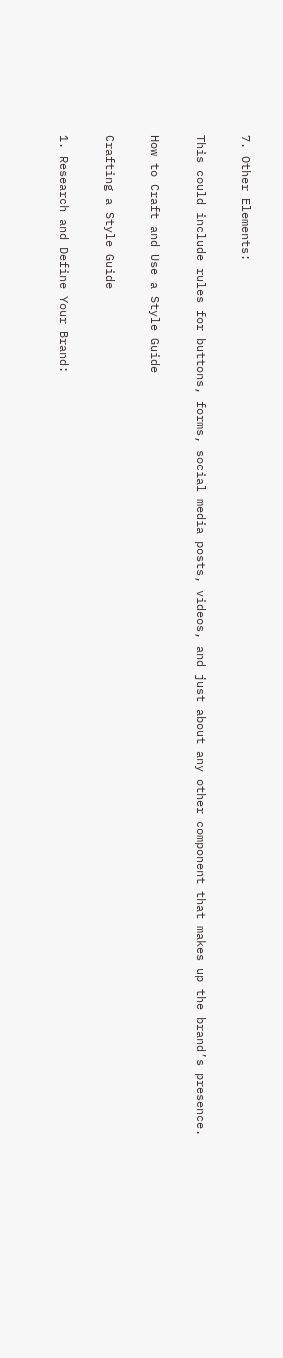7. Other Elements:

This could include rules for buttons, forms, social media posts, videos, and just about any other component that makes up the brand’s presence.

How to Craft and Use a Style Guide

Crafting a Style Guide

1. Research and Define Your Brand: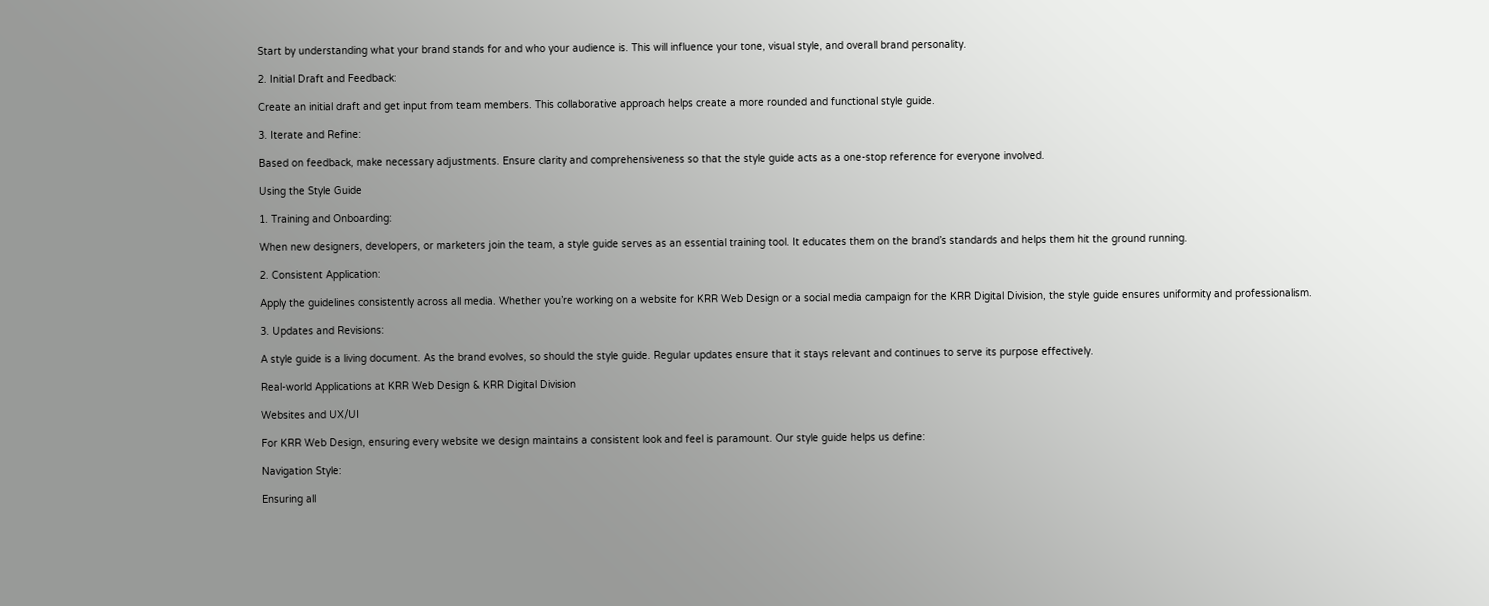Start by understanding what your brand stands for and who your audience is. This will influence your tone, visual style, and overall brand personality.

2. Initial Draft and Feedback:

Create an initial draft and get input from team members. This collaborative approach helps create a more rounded and functional style guide.

3. Iterate and Refine:

Based on feedback, make necessary adjustments. Ensure clarity and comprehensiveness so that the style guide acts as a one-stop reference for everyone involved.

Using the Style Guide

1. Training and Onboarding:

When new designers, developers, or marketers join the team, a style guide serves as an essential training tool. It educates them on the brand’s standards and helps them hit the ground running.

2. Consistent Application:

Apply the guidelines consistently across all media. Whether you’re working on a website for KRR Web Design or a social media campaign for the KRR Digital Division, the style guide ensures uniformity and professionalism.

3. Updates and Revisions:

A style guide is a living document. As the brand evolves, so should the style guide. Regular updates ensure that it stays relevant and continues to serve its purpose effectively.

Real-world Applications at KRR Web Design & KRR Digital Division

Websites and UX/UI

For KRR Web Design, ensuring every website we design maintains a consistent look and feel is paramount. Our style guide helps us define:

Navigation Style:

Ensuring all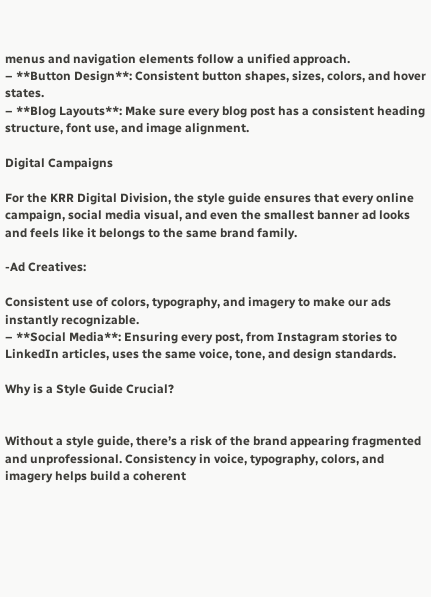menus and navigation elements follow a unified approach.
– **Button Design**: Consistent button shapes, sizes, colors, and hover states.
– **Blog Layouts**: Make sure every blog post has a consistent heading structure, font use, and image alignment.

Digital Campaigns

For the KRR Digital Division, the style guide ensures that every online campaign, social media visual, and even the smallest banner ad looks and feels like it belongs to the same brand family.

-Ad Creatives:

Consistent use of colors, typography, and imagery to make our ads instantly recognizable.
– **Social Media**: Ensuring every post, from Instagram stories to LinkedIn articles, uses the same voice, tone, and design standards.

Why is a Style Guide Crucial?


Without a style guide, there’s a risk of the brand appearing fragmented and unprofessional. Consistency in voice, typography, colors, and imagery helps build a coherent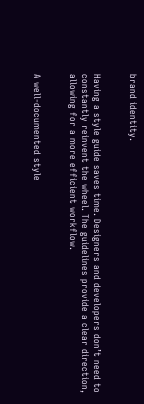brand identity.


Having a style guide saves time. Designers and developers don’t need to constantly reinvent the wheel. The guidelines provide a clear direction, allowing for a more efficient workflow.


A well-documented style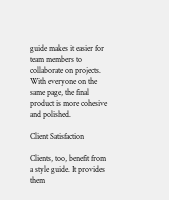guide makes it easier for team members to collaborate on projects. With everyone on the same page, the final product is more cohesive and polished.

Client Satisfaction

Clients, too, benefit from a style guide. It provides them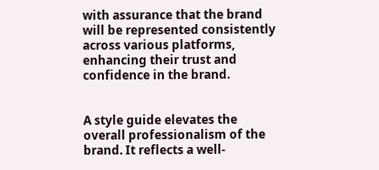with assurance that the brand will be represented consistently across various platforms, enhancing their trust and confidence in the brand.


A style guide elevates the overall professionalism of the brand. It reflects a well-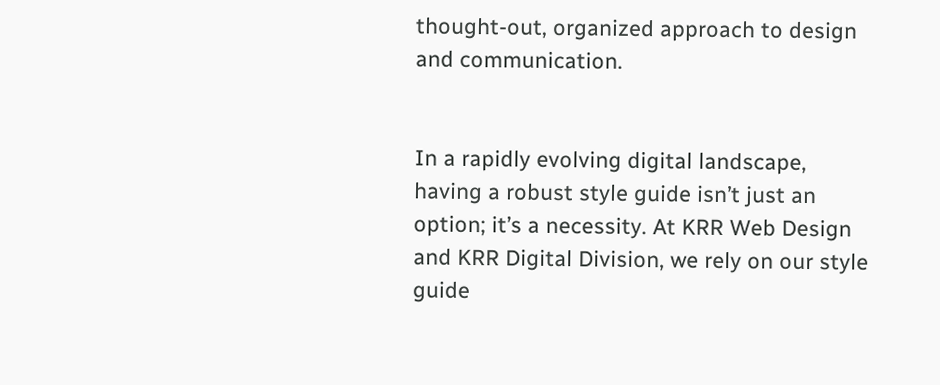thought-out, organized approach to design and communication.


In a rapidly evolving digital landscape, having a robust style guide isn’t just an option; it’s a necessity. At KRR Web Design and KRR Digital Division, we rely on our style guide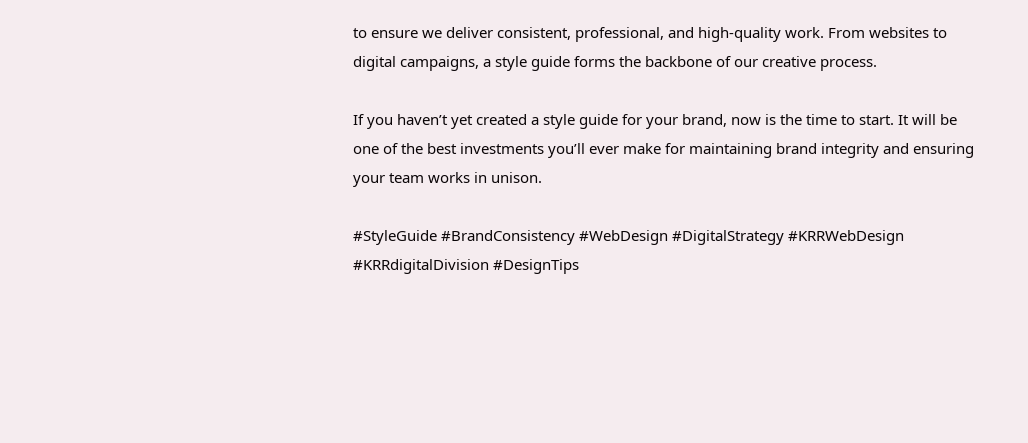to ensure we deliver consistent, professional, and high-quality work. From websites to digital campaigns, a style guide forms the backbone of our creative process.

If you haven’t yet created a style guide for your brand, now is the time to start. It will be one of the best investments you’ll ever make for maintaining brand integrity and ensuring your team works in unison.

#StyleGuide #BrandConsistency #WebDesign #DigitalStrategy #KRRWebDesign #KRRdigitalDivision #DesignTips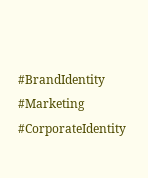#BrandIdentity #Marketing #CorporateIdentity